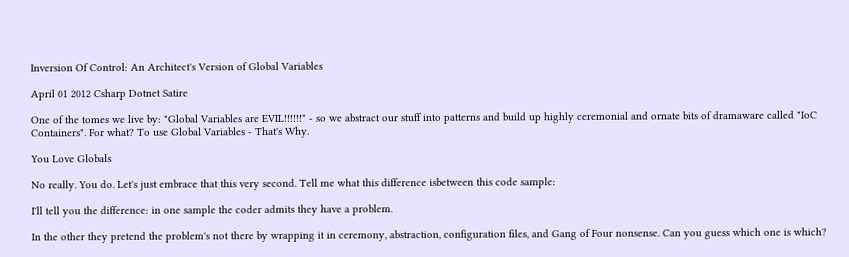Inversion Of Control: An Architect's Version of Global Variables

April 01 2012 Csharp Dotnet Satire

One of the tomes we live by: "Global Variables are EVIL!!!!!!" - so we abstract our stuff into patterns and build up highly ceremonial and ornate bits of dramaware called "IoC Containers". For what? To use Global Variables - That's Why.

You Love Globals

No really. You do. Let's just embrace that this very second. Tell me what this difference isbetween this code sample:

I'll tell you the difference: in one sample the coder admits they have a problem.

In the other they pretend the problem's not there by wrapping it in ceremony, abstraction, configuration files, and Gang of Four nonsense. Can you guess which one is which?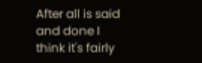After all is said and done I think it's fairly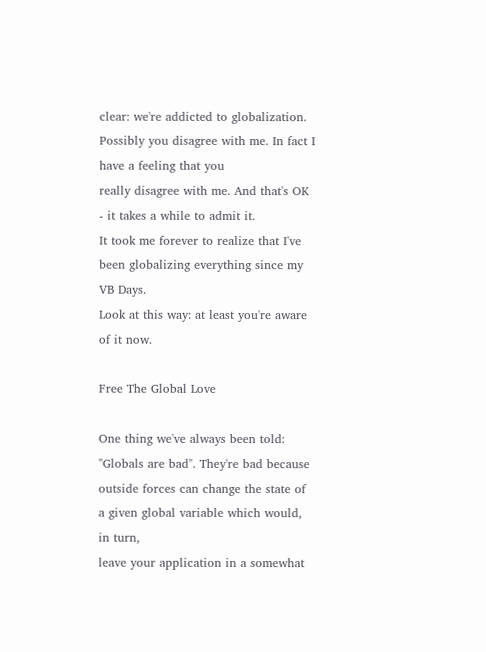clear: we're addicted to globalization.
Possibly you disagree with me. In fact I have a feeling that you
really disagree with me. And that's OK - it takes a while to admit it.
It took me forever to realize that I've been globalizing everything since my VB Days.
Look at this way: at least you're aware of it now.

Free The Global Love

One thing we've always been told: "Globals are bad". They're bad because
outside forces can change the state of a given global variable which would, in turn,
leave your application in a somewhat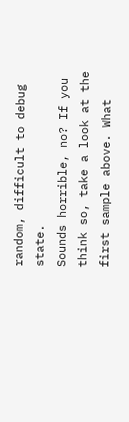random, difficult to debug state.
Sounds horrible, no? If you think so, take a look at the first sample above. What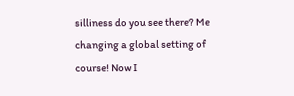silliness do you see there? Me changing a global setting of course! Now I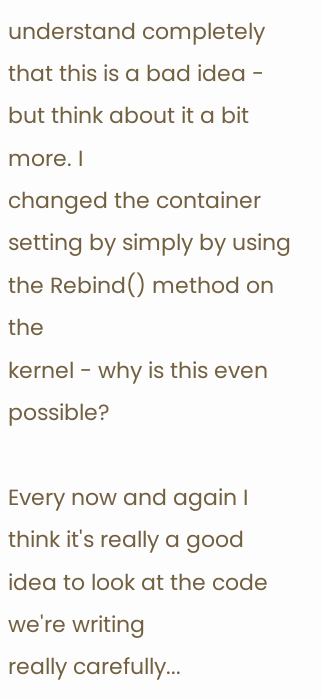understand completely that this is a bad idea - but think about it a bit more. I
changed the container setting by simply by using the Rebind() method on the
kernel - why is this even possible?

Every now and again I think it's really a good idea to look at the code we're writing
really carefully...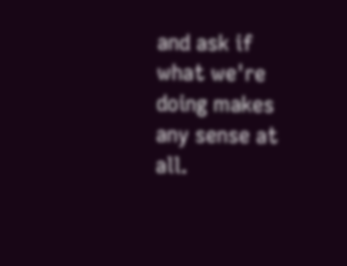and ask if what we're doing makes any sense at all.